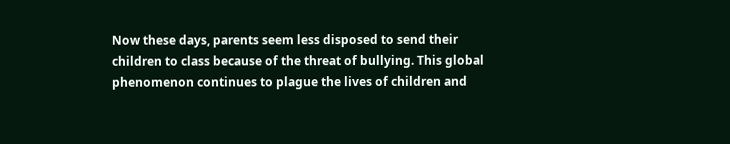Now these days, parents seem less disposed to send their children to class because of the threat of bullying. This global phenomenon continues to plague the lives of children and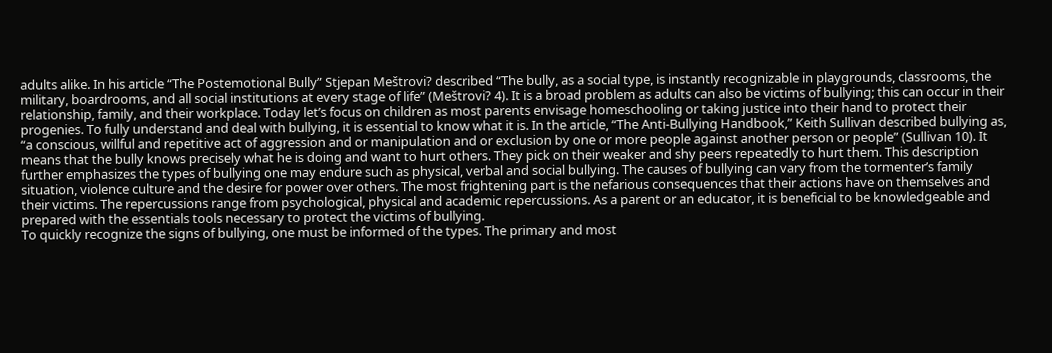adults alike. In his article “The Postemotional Bully” Stjepan Meštrovi? described “The bully, as a social type, is instantly recognizable in playgrounds, classrooms, the military, boardrooms, and all social institutions at every stage of life” (Meštrovi? 4). It is a broad problem as adults can also be victims of bullying; this can occur in their relationship, family, and their workplace. Today let’s focus on children as most parents envisage homeschooling or taking justice into their hand to protect their progenies. To fully understand and deal with bullying, it is essential to know what it is. In the article, “The Anti-Bullying Handbook,” Keith Sullivan described bullying as, “a conscious, willful and repetitive act of aggression and or manipulation and or exclusion by one or more people against another person or people” (Sullivan 10). It means that the bully knows precisely what he is doing and want to hurt others. They pick on their weaker and shy peers repeatedly to hurt them. This description further emphasizes the types of bullying one may endure such as physical, verbal and social bullying. The causes of bullying can vary from the tormenter’s family situation, violence culture and the desire for power over others. The most frightening part is the nefarious consequences that their actions have on themselves and their victims. The repercussions range from psychological, physical and academic repercussions. As a parent or an educator, it is beneficial to be knowledgeable and prepared with the essentials tools necessary to protect the victims of bullying.
To quickly recognize the signs of bullying, one must be informed of the types. The primary and most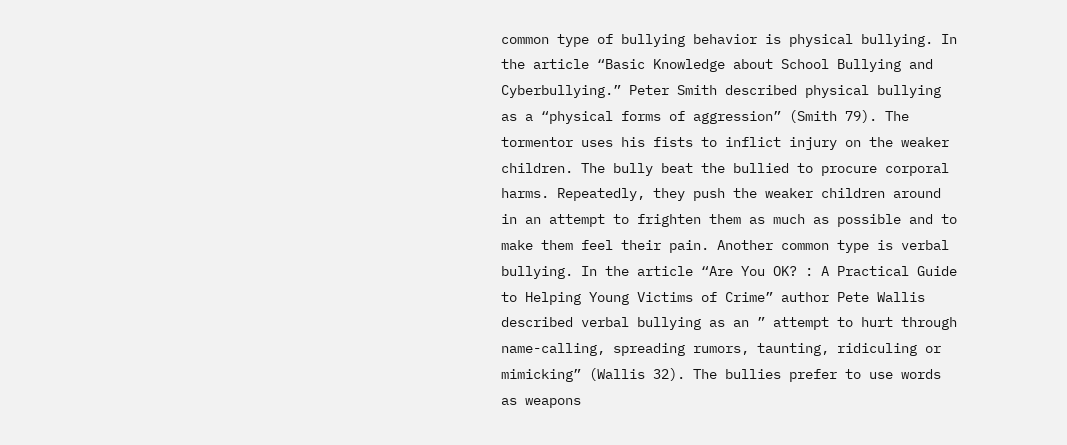common type of bullying behavior is physical bullying. In the article “Basic Knowledge about School Bullying and Cyberbullying.” Peter Smith described physical bullying as a “physical forms of aggression” (Smith 79). The tormentor uses his fists to inflict injury on the weaker children. The bully beat the bullied to procure corporal harms. Repeatedly, they push the weaker children around in an attempt to frighten them as much as possible and to make them feel their pain. Another common type is verbal bullying. In the article “Are You OK? : A Practical Guide to Helping Young Victims of Crime” author Pete Wallis described verbal bullying as an ” attempt to hurt through name-calling, spreading rumors, taunting, ridiculing or mimicking” (Wallis 32). The bullies prefer to use words as weapons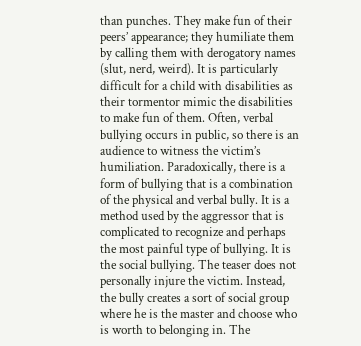than punches. They make fun of their peers’ appearance; they humiliate them by calling them with derogatory names (slut, nerd, weird). It is particularly difficult for a child with disabilities as their tormentor mimic the disabilities to make fun of them. Often, verbal bullying occurs in public, so there is an audience to witness the victim’s humiliation. Paradoxically, there is a form of bullying that is a combination of the physical and verbal bully. It is a method used by the aggressor that is complicated to recognize and perhaps the most painful type of bullying. It is the social bullying. The teaser does not personally injure the victim. Instead, the bully creates a sort of social group where he is the master and choose who is worth to belonging in. The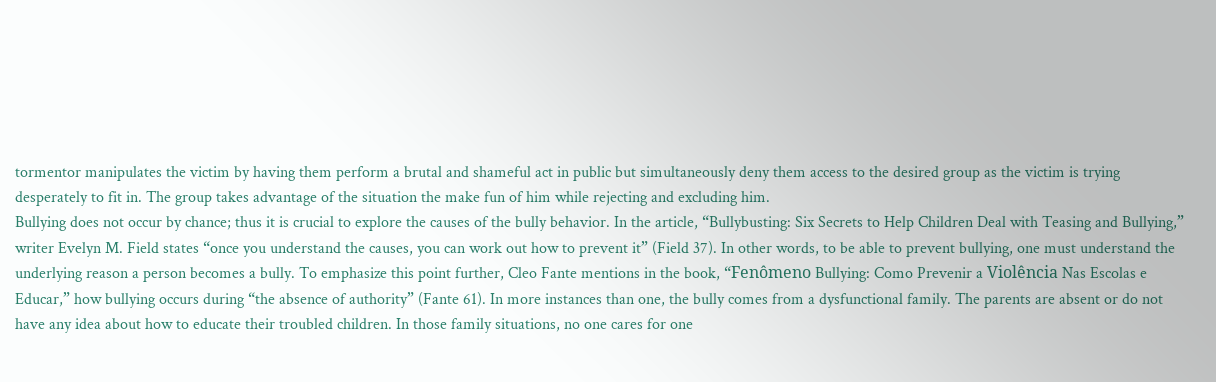tormentor manipulates the victim by having them perform a brutal and shameful act in public but simultaneously deny them access to the desired group as the victim is trying desperately to fit in. The group takes advantage of the situation the make fun of him while rejecting and excluding him.
Bullying does not occur by chance; thus it is crucial to explore the causes of the bully behavior. In the article, “Bullybusting: Six Secrets to Help Children Deal with Teasing and Bullying,” writer Evelyn M. Field states “once you understand the causes, you can work out how to prevent it” (Field 37). In other words, to be able to prevent bullying, one must understand the underlying reason a person becomes a bully. To emphasize this point further, Cleo Fante mentions in the book, “Fenômeno Bullying: Como Prevenir a Violência Nas Escolas e Educar,” how bullying occurs during “the absence of authority” (Fante 61). In more instances than one, the bully comes from a dysfunctional family. The parents are absent or do not have any idea about how to educate their troubled children. In those family situations, no one cares for one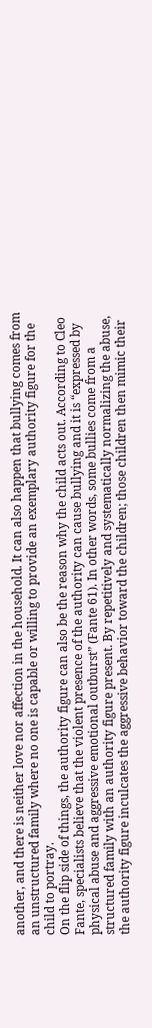another, and there is neither love nor affection in the household. It can also happen that bullying comes from an unstructured family where no one is capable or willing to provide an exemplary authority figure for the child to portray.
On the flip side of things, the authority figure can also be the reason why the child acts out. According to Cleo Fante, specialists believe that the violent presence of the authority can cause bullying and it is “expressed by physical abuse and aggressive emotional outburst” (Fante 61). In other words, some bullies come from a structured family with an authority figure present. By repetitively and systematically normalizing the abuse, the authority figure inculcates the aggressive behavior toward the children; those children then mimic their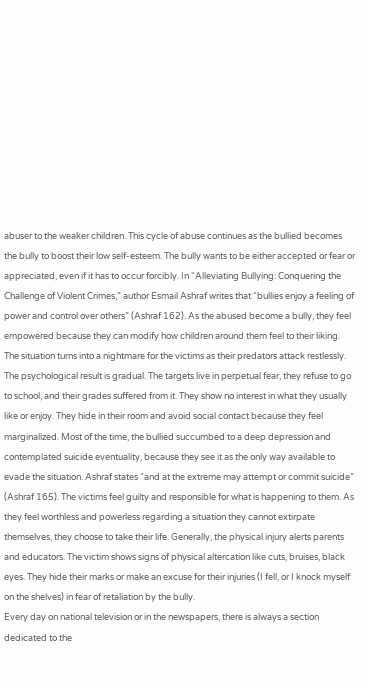abuser to the weaker children. This cycle of abuse continues as the bullied becomes the bully to boost their low self-esteem. The bully wants to be either accepted or fear or appreciated, even if it has to occur forcibly. In “Alleviating Bullying: Conquering the Challenge of Violent Crimes,” author Esmail Ashraf writes that “bullies enjoy a feeling of power and control over others” (Ashraf 162). As the abused become a bully, they feel empowered because they can modify how children around them feel to their liking. The situation turns into a nightmare for the victims as their predators attack restlessly. The psychological result is gradual. The targets live in perpetual fear, they refuse to go to school, and their grades suffered from it. They show no interest in what they usually like or enjoy. They hide in their room and avoid social contact because they feel marginalized. Most of the time, the bullied succumbed to a deep depression and contemplated suicide eventuality, because they see it as the only way available to evade the situation. Ashraf states “and at the extreme may attempt or commit suicide” (Ashraf 165). The victims feel guilty and responsible for what is happening to them. As they feel worthless and powerless regarding a situation they cannot extirpate themselves, they choose to take their life. Generally, the physical injury alerts parents and educators. The victim shows signs of physical altercation like cuts, bruises, black eyes. They hide their marks or make an excuse for their injuries (I fell, or I knock myself on the shelves) in fear of retaliation by the bully.
Every day on national television or in the newspapers, there is always a section dedicated to the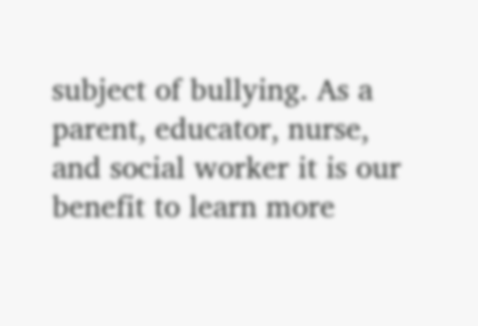subject of bullying. As a parent, educator, nurse, and social worker it is our benefit to learn more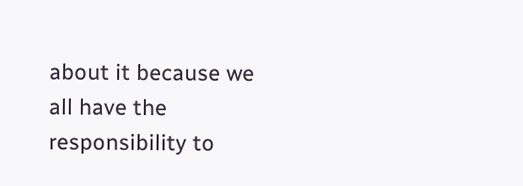about it because we all have the responsibility to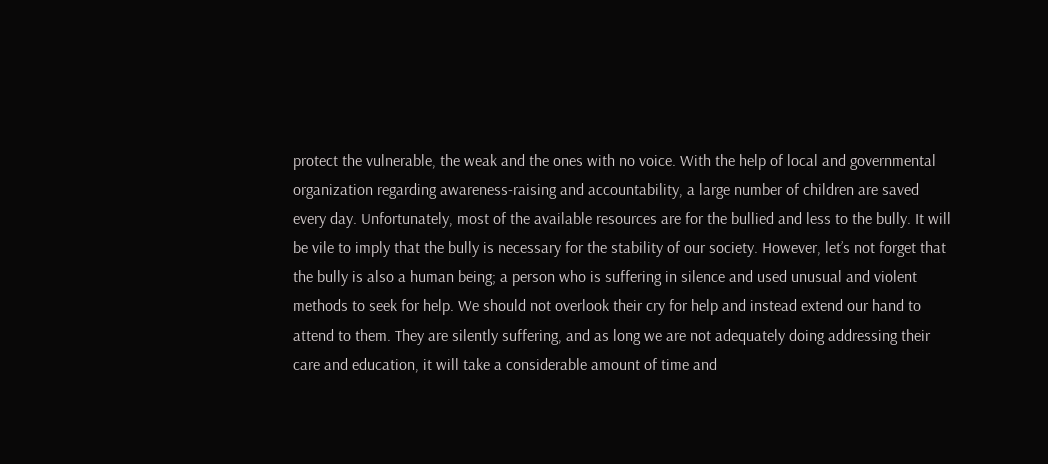protect the vulnerable, the weak and the ones with no voice. With the help of local and governmental organization regarding awareness-raising and accountability, a large number of children are saved every day. Unfortunately, most of the available resources are for the bullied and less to the bully. It will be vile to imply that the bully is necessary for the stability of our society. However, let’s not forget that the bully is also a human being; a person who is suffering in silence and used unusual and violent methods to seek for help. We should not overlook their cry for help and instead extend our hand to attend to them. They are silently suffering, and as long we are not adequately doing addressing their care and education, it will take a considerable amount of time and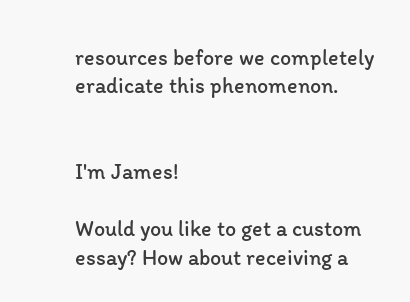resources before we completely eradicate this phenomenon.


I'm James!

Would you like to get a custom essay? How about receiving a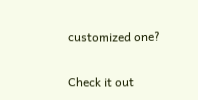customized one?

Check it out